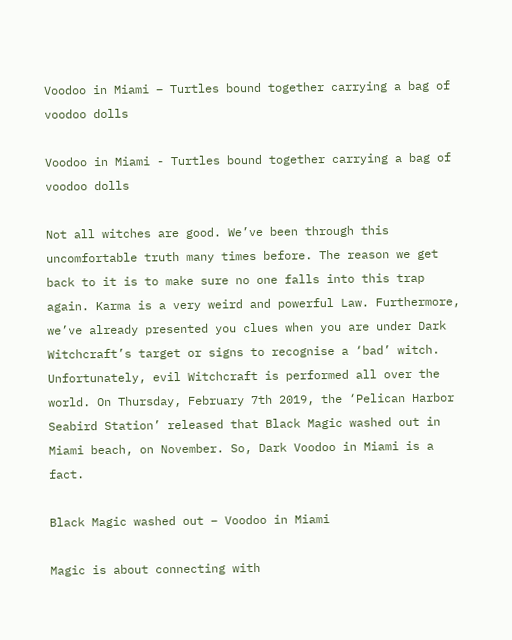Voodoo in Miami – Turtles bound together carrying a bag of voodoo dolls

Voodoo in Miami - Turtles bound together carrying a bag of voodoo dolls

Not all witches are good. We’ve been through this uncomfortable truth many times before. The reason we get back to it is to make sure no one falls into this trap again. Karma is a very weird and powerful Law. Furthermore, we’ve already presented you clues when you are under Dark Witchcraft’s target or signs to recognise a ‘bad’ witch. Unfortunately, evil Witchcraft is performed all over the world. On Thursday, February 7th 2019, the ‘Pelican Harbor Seabird Station’ released that Black Magic washed out in Miami beach, on November. So, Dark Voodoo in Miami is a fact.

Black Magic washed out – Voodoo in Miami

Magic is about connecting with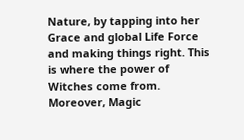Nature, by tapping into her Grace and global Life Force and making things right. This is where the power of Witches come from. Moreover, Magic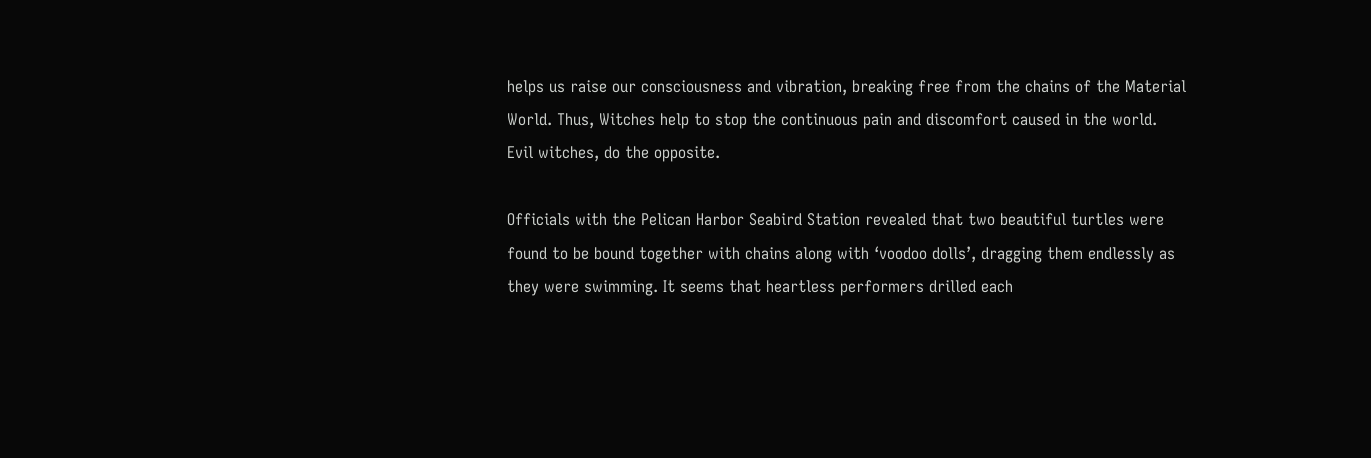helps us raise our consciousness and vibration, breaking free from the chains of the Material World. Thus, Witches help to stop the continuous pain and discomfort caused in the world. Evil witches, do the opposite.

Officials with the Pelican Harbor Seabird Station revealed that two beautiful turtles were found to be bound together with chains along with ‘voodoo dolls’, dragging them endlessly as they were swimming. It seems that heartless performers drilled each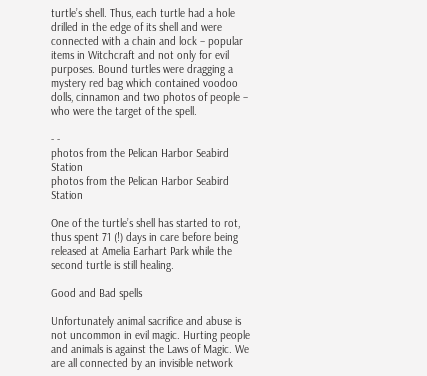turtle’s shell. Thus, each turtle had a hole drilled in the edge of its shell and were connected with a chain and lock – popular items in Witchcraft and not only for evil purposes. Bound turtles were dragging a mystery red bag which contained voodoo dolls, cinnamon and two photos of people – who were the target of the spell.

- -
photos from the Pelican Harbor Seabird Station
photos from the Pelican Harbor Seabird Station

One of the turtle’s shell has started to rot, thus spent 71 (!) days in care before being released at Amelia Earhart Park while the second turtle is still healing.

Good and Bad spells

Unfortunately animal sacrifice and abuse is not uncommon in evil magic. Hurting people and animals is against the Laws of Magic. We are all connected by an invisible network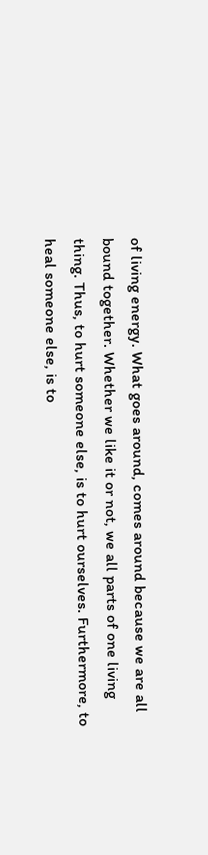of living energy. What goes around, comes around because we are all bound together. Whether we like it or not, we all parts of one living thing. Thus, to hurt someone else, is to hurt ourselves. Furthermore, to heal someone else, is to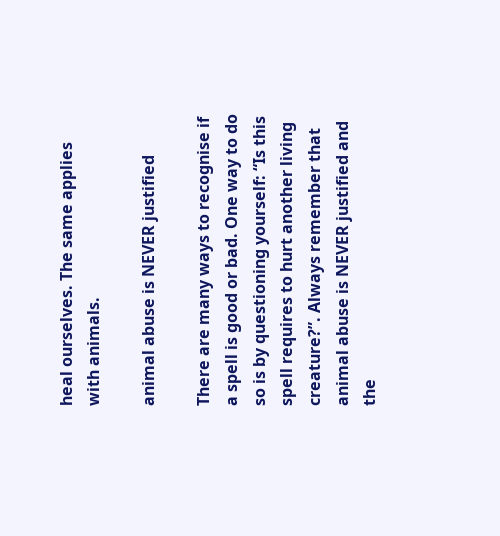heal ourselves. The same applies with animals.

animal abuse is NEVER justified

There are many ways to recognise if a spell is good or bad. One way to do so is by questioning yourself: “Is this spell requires to hurt another living creature?”. Always remember that animal abuse is NEVER justified and the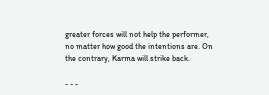greater forces will not help the performer, no matter how good the intentions are. On the contrary, Karma will strike back.

- - -